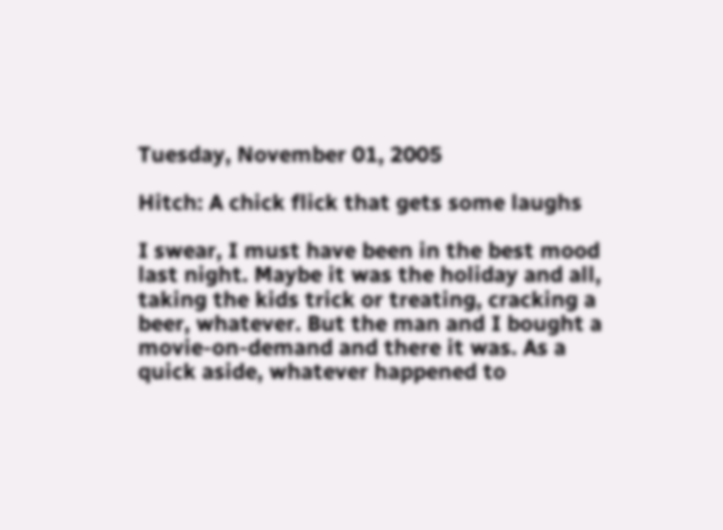Tuesday, November 01, 2005

Hitch: A chick flick that gets some laughs

I swear, I must have been in the best mood last night. Maybe it was the holiday and all, taking the kids trick or treating, cracking a beer, whatever. But the man and I bought a movie-on-demand and there it was. As a quick aside, whatever happened to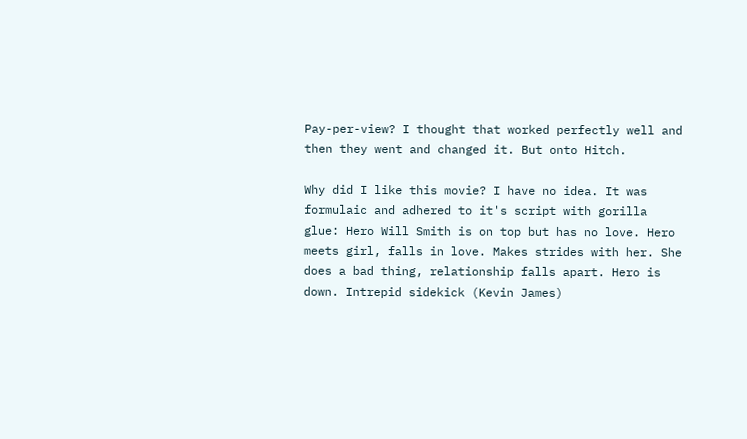Pay-per-view? I thought that worked perfectly well and then they went and changed it. But onto Hitch.

Why did I like this movie? I have no idea. It was formulaic and adhered to it's script with gorilla glue: Hero Will Smith is on top but has no love. Hero meets girl, falls in love. Makes strides with her. She does a bad thing, relationship falls apart. Hero is down. Intrepid sidekick (Kevin James)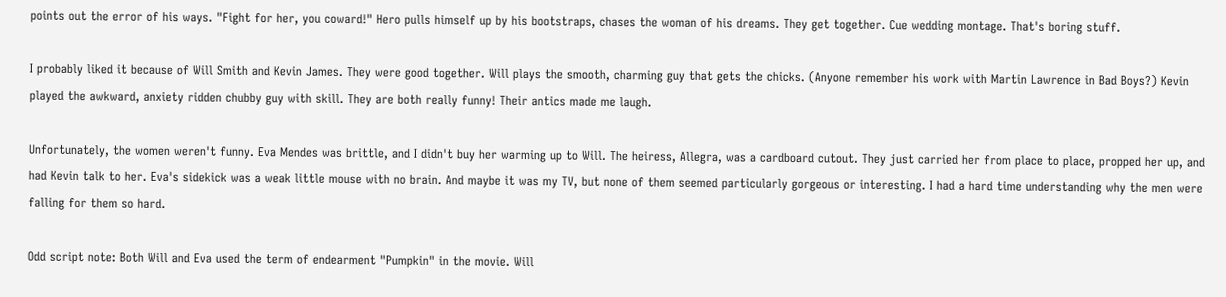points out the error of his ways. "Fight for her, you coward!" Hero pulls himself up by his bootstraps, chases the woman of his dreams. They get together. Cue wedding montage. That's boring stuff.

I probably liked it because of Will Smith and Kevin James. They were good together. Will plays the smooth, charming guy that gets the chicks. (Anyone remember his work with Martin Lawrence in Bad Boys?) Kevin played the awkward, anxiety ridden chubby guy with skill. They are both really funny! Their antics made me laugh.

Unfortunately, the women weren't funny. Eva Mendes was brittle, and I didn't buy her warming up to Will. The heiress, Allegra, was a cardboard cutout. They just carried her from place to place, propped her up, and had Kevin talk to her. Eva's sidekick was a weak little mouse with no brain. And maybe it was my TV, but none of them seemed particularly gorgeous or interesting. I had a hard time understanding why the men were falling for them so hard.

Odd script note: Both Will and Eva used the term of endearment "Pumpkin" in the movie. Will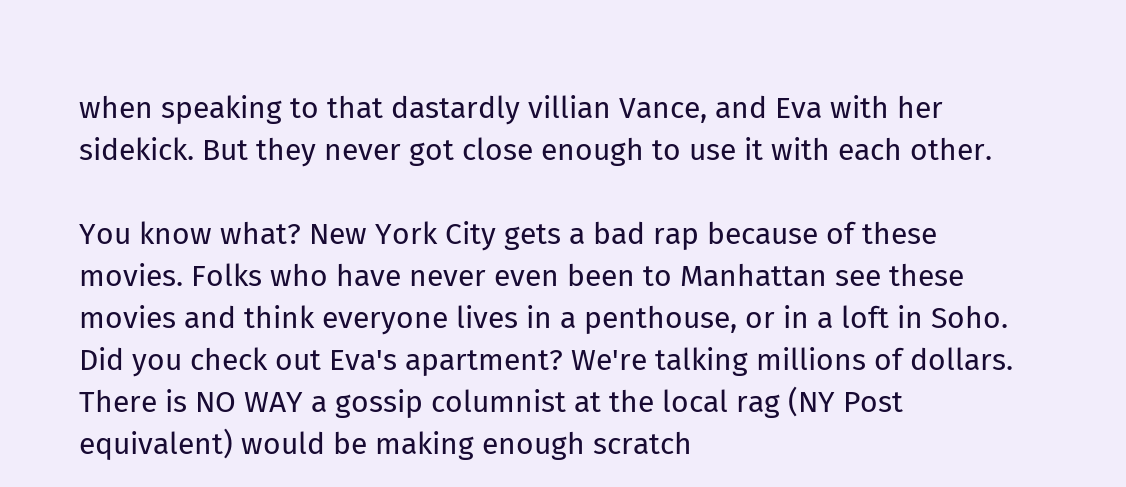when speaking to that dastardly villian Vance, and Eva with her sidekick. But they never got close enough to use it with each other.

You know what? New York City gets a bad rap because of these movies. Folks who have never even been to Manhattan see these movies and think everyone lives in a penthouse, or in a loft in Soho. Did you check out Eva's apartment? We're talking millions of dollars. There is NO WAY a gossip columnist at the local rag (NY Post equivalent) would be making enough scratch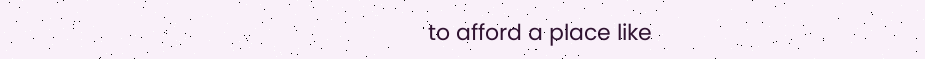to afford a place like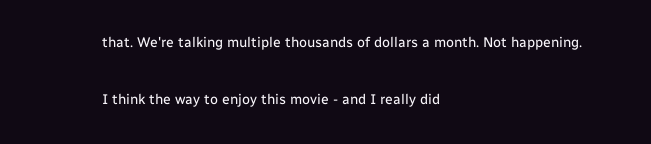that. We're talking multiple thousands of dollars a month. Not happening.

I think the way to enjoy this movie - and I really did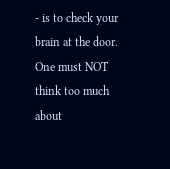- is to check your brain at the door. One must NOT think too much about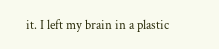it. I left my brain in a plastic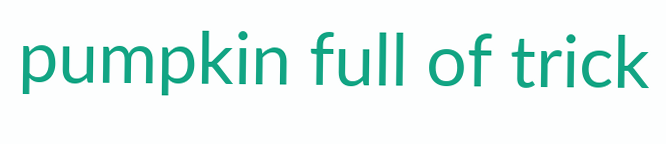pumpkin full of trick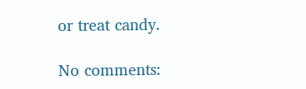or treat candy.

No comments: